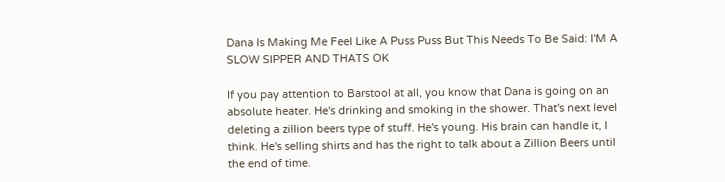Dana Is Making Me Feel Like A Puss Puss But This Needs To Be Said: I'M A SLOW SIPPER AND THATS OK

If you pay attention to Barstool at all, you know that Dana is going on an absolute heater. He's drinking and smoking in the shower. That's next level deleting a zillion beers type of stuff. He's young. His brain can handle it, I think. He's selling shirts and has the right to talk about a Zillion Beers until the end of time.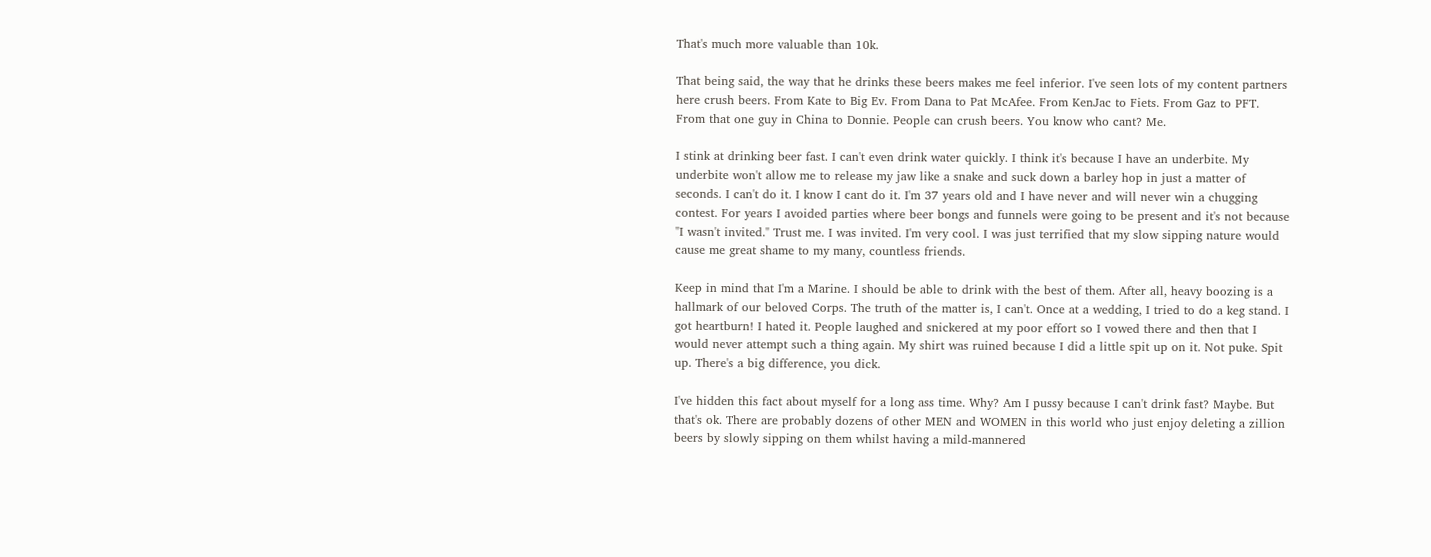That's much more valuable than 10k.

That being said, the way that he drinks these beers makes me feel inferior. I've seen lots of my content partners here crush beers. From Kate to Big Ev. From Dana to Pat McAfee. From KenJac to Fiets. From Gaz to PFT. From that one guy in China to Donnie. People can crush beers. You know who cant? Me.

I stink at drinking beer fast. I can't even drink water quickly. I think it's because I have an underbite. My underbite won't allow me to release my jaw like a snake and suck down a barley hop in just a matter of seconds. I can't do it. I know I cant do it. I'm 37 years old and I have never and will never win a chugging contest. For years I avoided parties where beer bongs and funnels were going to be present and it's not because "I wasn't invited." Trust me. I was invited. I'm very cool. I was just terrified that my slow sipping nature would cause me great shame to my many, countless friends.

Keep in mind that I'm a Marine. I should be able to drink with the best of them. After all, heavy boozing is a hallmark of our beloved Corps. The truth of the matter is, I can't. Once at a wedding, I tried to do a keg stand. I got heartburn! I hated it. People laughed and snickered at my poor effort so I vowed there and then that I would never attempt such a thing again. My shirt was ruined because I did a little spit up on it. Not puke. Spit up. There's a big difference, you dick.

I've hidden this fact about myself for a long ass time. Why? Am I pussy because I can't drink fast? Maybe. But that's ok. There are probably dozens of other MEN and WOMEN in this world who just enjoy deleting a zillion beers by slowly sipping on them whilst having a mild-mannered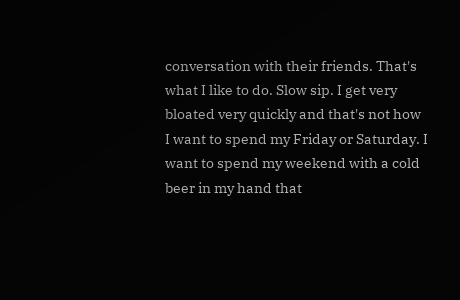conversation with their friends. That's what I like to do. Slow sip. I get very bloated very quickly and that's not how I want to spend my Friday or Saturday. I want to spend my weekend with a cold beer in my hand that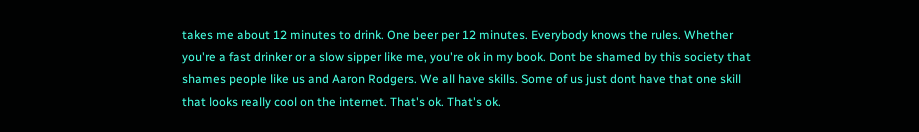takes me about 12 minutes to drink. One beer per 12 minutes. Everybody knows the rules. Whether you're a fast drinker or a slow sipper like me, you're ok in my book. Dont be shamed by this society that shames people like us and Aaron Rodgers. We all have skills. Some of us just dont have that one skill that looks really cool on the internet. That's ok. That's ok.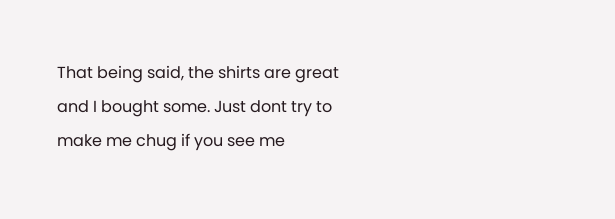That being said, the shirts are great and I bought some. Just dont try to make me chug if you see me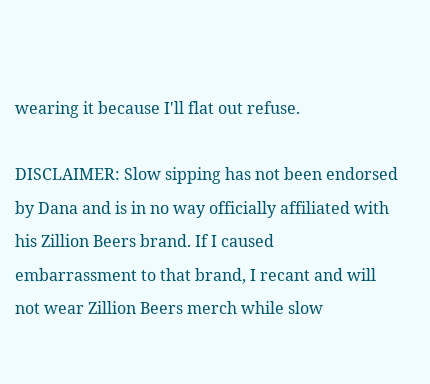wearing it because I'll flat out refuse.

DISCLAIMER: Slow sipping has not been endorsed by Dana and is in no way officially affiliated with his Zillion Beers brand. If I caused embarrassment to that brand, I recant and will not wear Zillion Beers merch while slow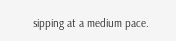sipping at a medium pace.